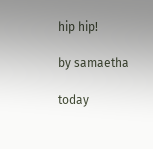hip hip!

by samaetha

today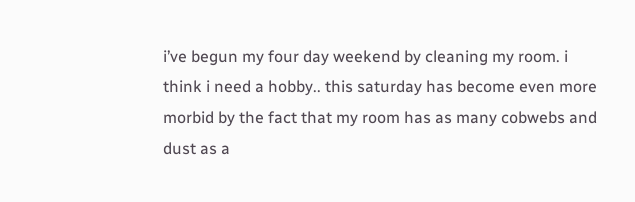i’ve begun my four day weekend by cleaning my room. i think i need a hobby.. this saturday has become even more morbid by the fact that my room has as many cobwebs and dust as a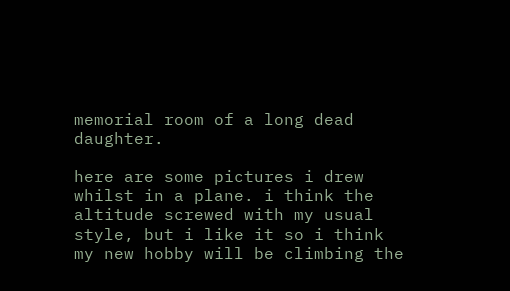memorial room of a long dead daughter.

here are some pictures i drew whilst in a plane. i think the altitude screwed with my usual style, but i like it so i think my new hobby will be climbing the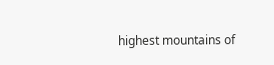highest mountains of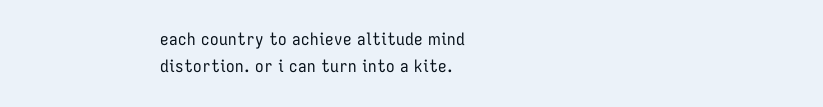each country to achieve altitude mind distortion. or i can turn into a kite.